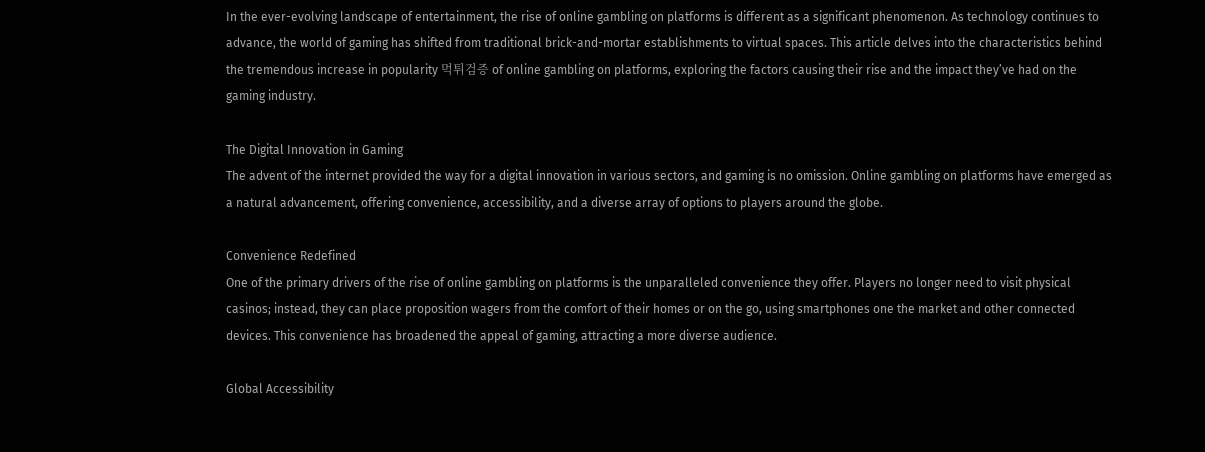In the ever-evolving landscape of entertainment, the rise of online gambling on platforms is different as a significant phenomenon. As technology continues to advance, the world of gaming has shifted from traditional brick-and-mortar establishments to virtual spaces. This article delves into the characteristics behind the tremendous increase in popularity 먹튀검증 of online gambling on platforms, exploring the factors causing their rise and the impact they’ve had on the gaming industry.

The Digital Innovation in Gaming
The advent of the internet provided the way for a digital innovation in various sectors, and gaming is no omission. Online gambling on platforms have emerged as a natural advancement, offering convenience, accessibility, and a diverse array of options to players around the globe.

Convenience Redefined
One of the primary drivers of the rise of online gambling on platforms is the unparalleled convenience they offer. Players no longer need to visit physical casinos; instead, they can place proposition wagers from the comfort of their homes or on the go, using smartphones one the market and other connected devices. This convenience has broadened the appeal of gaming, attracting a more diverse audience.

Global Accessibility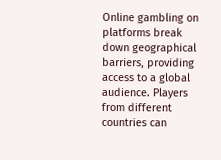Online gambling on platforms break down geographical barriers, providing access to a global audience. Players from different countries can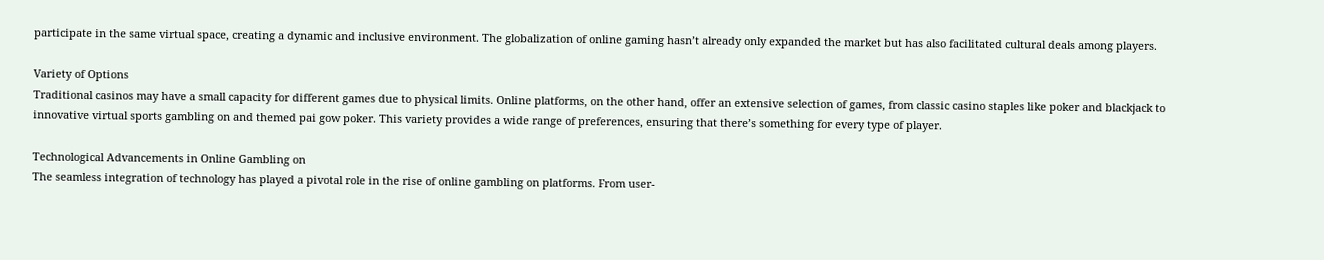participate in the same virtual space, creating a dynamic and inclusive environment. The globalization of online gaming hasn’t already only expanded the market but has also facilitated cultural deals among players.

Variety of Options
Traditional casinos may have a small capacity for different games due to physical limits. Online platforms, on the other hand, offer an extensive selection of games, from classic casino staples like poker and blackjack to innovative virtual sports gambling on and themed pai gow poker. This variety provides a wide range of preferences, ensuring that there’s something for every type of player.

Technological Advancements in Online Gambling on
The seamless integration of technology has played a pivotal role in the rise of online gambling on platforms. From user-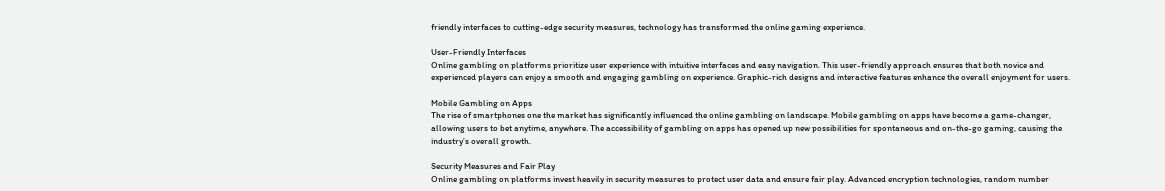friendly interfaces to cutting-edge security measures, technology has transformed the online gaming experience.

User-Friendly Interfaces
Online gambling on platforms prioritize user experience with intuitive interfaces and easy navigation. This user-friendly approach ensures that both novice and experienced players can enjoy a smooth and engaging gambling on experience. Graphic-rich designs and interactive features enhance the overall enjoyment for users.

Mobile Gambling on Apps
The rise of smartphones one the market has significantly influenced the online gambling on landscape. Mobile gambling on apps have become a game-changer, allowing users to bet anytime, anywhere. The accessibility of gambling on apps has opened up new possibilities for spontaneous and on-the-go gaming, causing the industry’s overall growth.

Security Measures and Fair Play
Online gambling on platforms invest heavily in security measures to protect user data and ensure fair play. Advanced encryption technologies, random number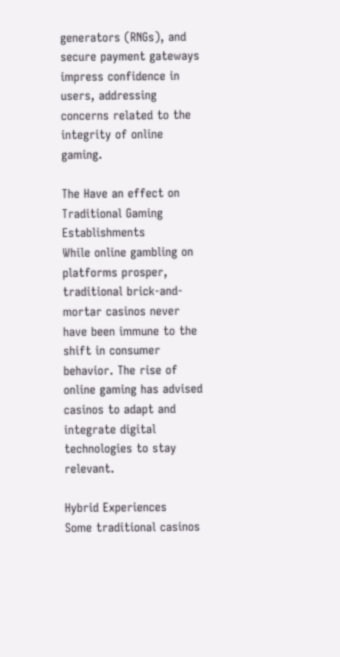generators (RNGs), and secure payment gateways impress confidence in users, addressing concerns related to the integrity of online gaming.

The Have an effect on Traditional Gaming Establishments
While online gambling on platforms prosper, traditional brick-and-mortar casinos never have been immune to the shift in consumer behavior. The rise of online gaming has advised casinos to adapt and integrate digital technologies to stay relevant.

Hybrid Experiences
Some traditional casinos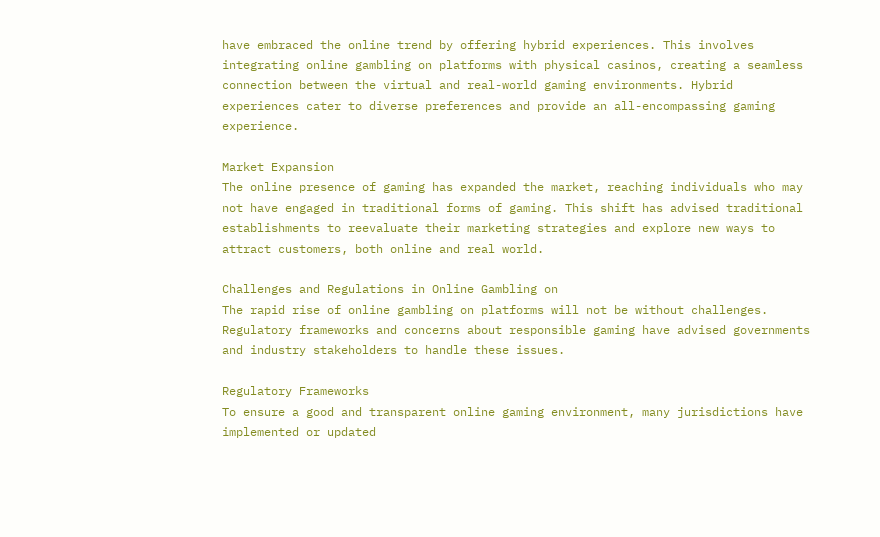have embraced the online trend by offering hybrid experiences. This involves integrating online gambling on platforms with physical casinos, creating a seamless connection between the virtual and real-world gaming environments. Hybrid experiences cater to diverse preferences and provide an all-encompassing gaming experience.

Market Expansion
The online presence of gaming has expanded the market, reaching individuals who may not have engaged in traditional forms of gaming. This shift has advised traditional establishments to reevaluate their marketing strategies and explore new ways to attract customers, both online and real world.

Challenges and Regulations in Online Gambling on
The rapid rise of online gambling on platforms will not be without challenges. Regulatory frameworks and concerns about responsible gaming have advised governments and industry stakeholders to handle these issues.

Regulatory Frameworks
To ensure a good and transparent online gaming environment, many jurisdictions have implemented or updated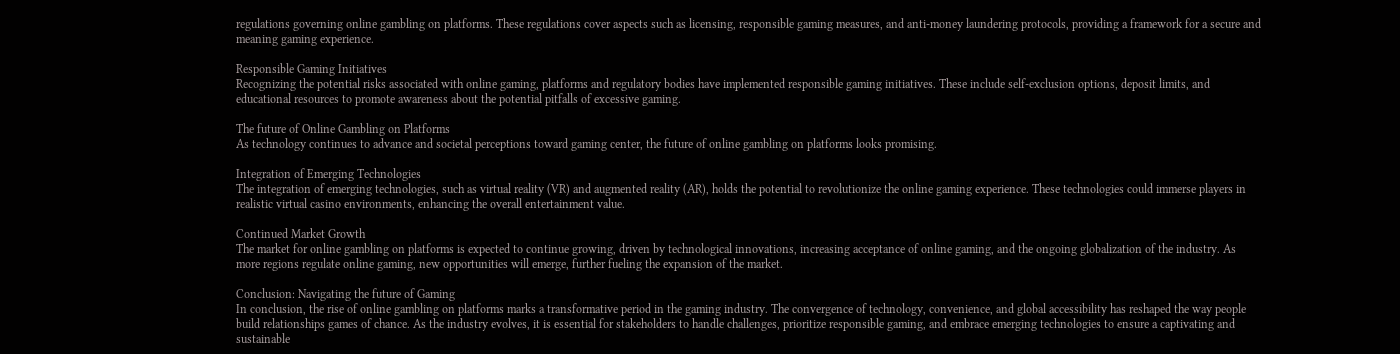regulations governing online gambling on platforms. These regulations cover aspects such as licensing, responsible gaming measures, and anti-money laundering protocols, providing a framework for a secure and meaning gaming experience.

Responsible Gaming Initiatives
Recognizing the potential risks associated with online gaming, platforms and regulatory bodies have implemented responsible gaming initiatives. These include self-exclusion options, deposit limits, and educational resources to promote awareness about the potential pitfalls of excessive gaming.

The future of Online Gambling on Platforms
As technology continues to advance and societal perceptions toward gaming center, the future of online gambling on platforms looks promising.

Integration of Emerging Technologies
The integration of emerging technologies, such as virtual reality (VR) and augmented reality (AR), holds the potential to revolutionize the online gaming experience. These technologies could immerse players in realistic virtual casino environments, enhancing the overall entertainment value.

Continued Market Growth
The market for online gambling on platforms is expected to continue growing, driven by technological innovations, increasing acceptance of online gaming, and the ongoing globalization of the industry. As more regions regulate online gaming, new opportunities will emerge, further fueling the expansion of the market.

Conclusion: Navigating the future of Gaming
In conclusion, the rise of online gambling on platforms marks a transformative period in the gaming industry. The convergence of technology, convenience, and global accessibility has reshaped the way people build relationships games of chance. As the industry evolves, it is essential for stakeholders to handle challenges, prioritize responsible gaming, and embrace emerging technologies to ensure a captivating and sustainable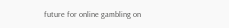future for online gambling on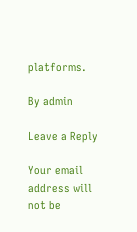platforms.

By admin

Leave a Reply

Your email address will not be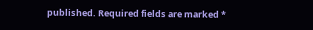published. Required fields are marked *